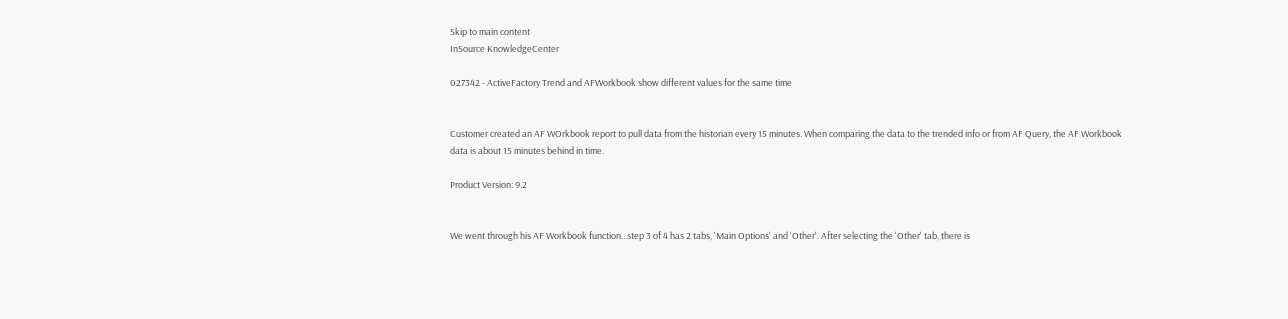Skip to main content
InSource KnowledgeCenter

027342 - ActiveFactory Trend and AFWorkbook show different values for the same time


Customer created an AF WOrkbook report to pull data from the historian every 15 minutes. When comparing the data to the trended info or from AF Query, the AF Workbook data is about 15 minutes behind in time.

Product Version: 9.2


We went through his AF Workbook function...step 3 of 4 has 2 tabs, 'Main Options' and 'Other'. After selecting the 'Other' tab, there is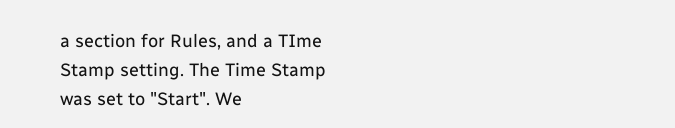a section for Rules, and a TIme Stamp setting. The Time Stamp was set to "Start". We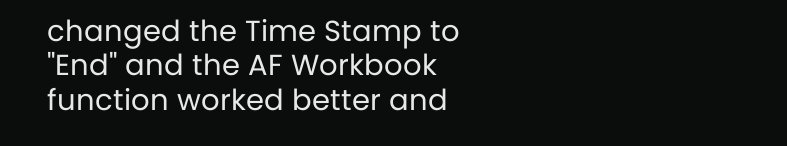changed the Time Stamp to "End" and the AF Workbook function worked better and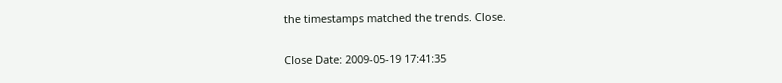the timestamps matched the trends. Close.

Close Date: 2009-05-19 17:41:35